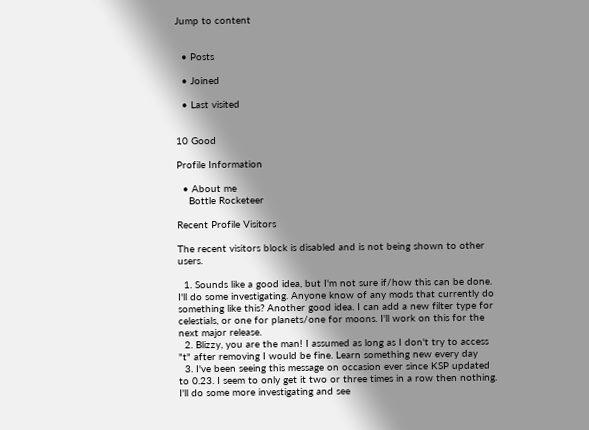Jump to content


  • Posts

  • Joined

  • Last visited


10 Good

Profile Information

  • About me
    Bottle Rocketeer

Recent Profile Visitors

The recent visitors block is disabled and is not being shown to other users.

  1. Sounds like a good idea, but I'm not sure if/how this can be done. I'll do some investigating. Anyone know of any mods that currently do something like this? Another good idea. I can add a new filter type for celestials, or one for planets/one for moons. I'll work on this for the next major release.
  2. Blizzy, you are the man! I assumed as long as I don't try to access "t" after removing I would be fine. Learn something new every day
  3. I've been seeing this message on occasion ever since KSP updated to 0.23. I seem to only get it two or three times in a row then nothing. I'll do some more investigating and see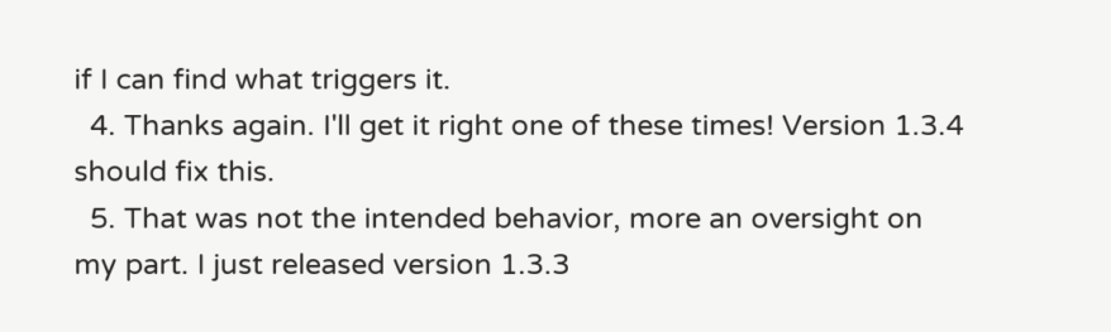if I can find what triggers it.
  4. Thanks again. I'll get it right one of these times! Version 1.3.4 should fix this.
  5. That was not the intended behavior, more an oversight on my part. I just released version 1.3.3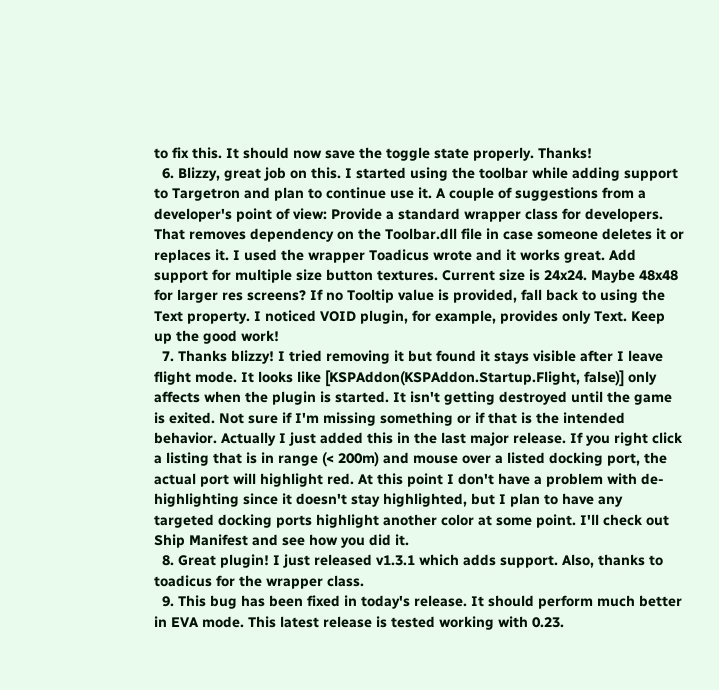to fix this. It should now save the toggle state properly. Thanks!
  6. Blizzy, great job on this. I started using the toolbar while adding support to Targetron and plan to continue use it. A couple of suggestions from a developer's point of view: Provide a standard wrapper class for developers. That removes dependency on the Toolbar.dll file in case someone deletes it or replaces it. I used the wrapper Toadicus wrote and it works great. Add support for multiple size button textures. Current size is 24x24. Maybe 48x48 for larger res screens? If no Tooltip value is provided, fall back to using the Text property. I noticed VOID plugin, for example, provides only Text. Keep up the good work!
  7. Thanks blizzy! I tried removing it but found it stays visible after I leave flight mode. It looks like [KSPAddon(KSPAddon.Startup.Flight, false)] only affects when the plugin is started. It isn't getting destroyed until the game is exited. Not sure if I'm missing something or if that is the intended behavior. Actually I just added this in the last major release. If you right click a listing that is in range (< 200m) and mouse over a listed docking port, the actual port will highlight red. At this point I don't have a problem with de-highlighting since it doesn't stay highlighted, but I plan to have any targeted docking ports highlight another color at some point. I'll check out Ship Manifest and see how you did it.
  8. Great plugin! I just released v1.3.1 which adds support. Also, thanks to toadicus for the wrapper class.
  9. This bug has been fixed in today's release. It should perform much better in EVA mode. This latest release is tested working with 0.23.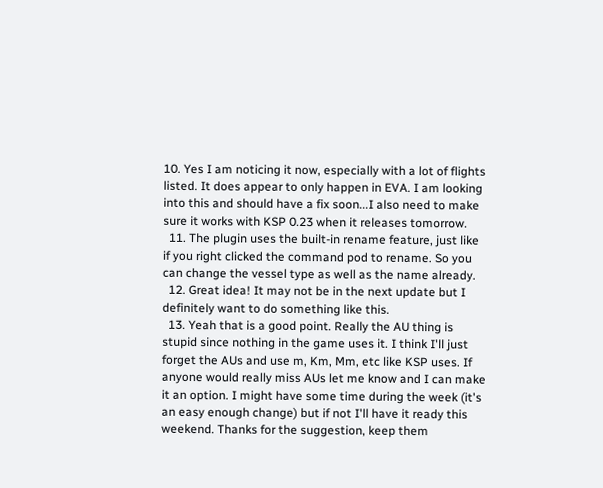10. Yes I am noticing it now, especially with a lot of flights listed. It does appear to only happen in EVA. I am looking into this and should have a fix soon...I also need to make sure it works with KSP 0.23 when it releases tomorrow.
  11. The plugin uses the built-in rename feature, just like if you right clicked the command pod to rename. So you can change the vessel type as well as the name already.
  12. Great idea! It may not be in the next update but I definitely want to do something like this.
  13. Yeah that is a good point. Really the AU thing is stupid since nothing in the game uses it. I think I'll just forget the AUs and use m, Km, Mm, etc like KSP uses. If anyone would really miss AUs let me know and I can make it an option. I might have some time during the week (it's an easy enough change) but if not I'll have it ready this weekend. Thanks for the suggestion, keep them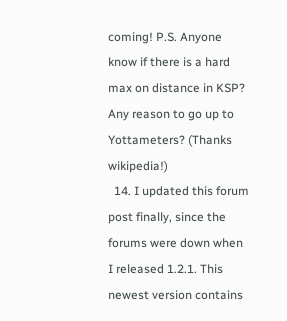coming! P.S. Anyone know if there is a hard max on distance in KSP? Any reason to go up to Yottameters? (Thanks wikipedia!)
  14. I updated this forum post finally, since the forums were down when I released 1.2.1. This newest version contains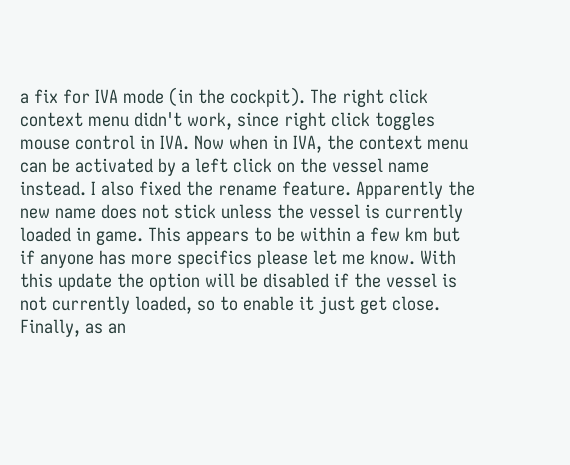a fix for IVA mode (in the cockpit). The right click context menu didn't work, since right click toggles mouse control in IVA. Now when in IVA, the context menu can be activated by a left click on the vessel name instead. I also fixed the rename feature. Apparently the new name does not stick unless the vessel is currently loaded in game. This appears to be within a few km but if anyone has more specifics please let me know. With this update the option will be disabled if the vessel is not currently loaded, so to enable it just get close. Finally, as an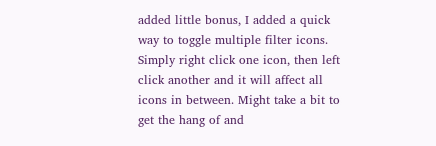added little bonus, I added a quick way to toggle multiple filter icons. Simply right click one icon, then left click another and it will affect all icons in between. Might take a bit to get the hang of and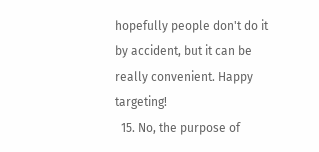hopefully people don't do it by accident, but it can be really convenient. Happy targeting!
  15. No, the purpose of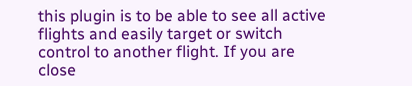this plugin is to be able to see all active flights and easily target or switch control to another flight. If you are close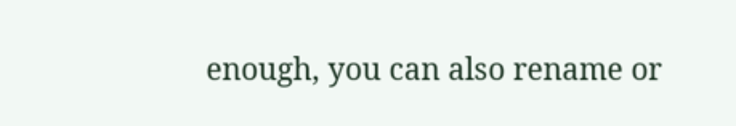enough, you can also rename or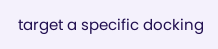target a specific docking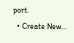port.
  • Create New...